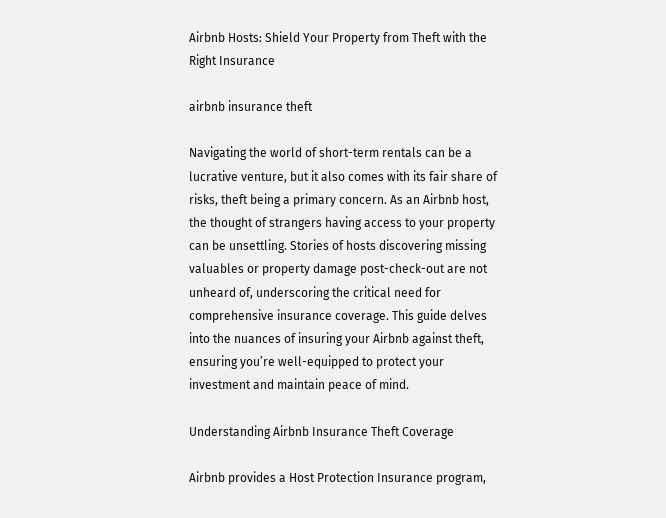Airbnb Hosts: Shield Your Property from Theft with the Right Insurance

airbnb insurance theft

Navigating the world of short-term rentals can be a lucrative venture, but it also comes with its fair share of risks, theft being a primary concern. As an Airbnb host, the thought of strangers having access to your property can be unsettling. Stories of hosts discovering missing valuables or property damage post-check-out are not unheard of, underscoring the critical need for comprehensive insurance coverage. This guide delves into the nuances of insuring your Airbnb against theft, ensuring you’re well-equipped to protect your investment and maintain peace of mind.

Understanding Airbnb Insurance Theft Coverage

Airbnb provides a Host Protection Insurance program,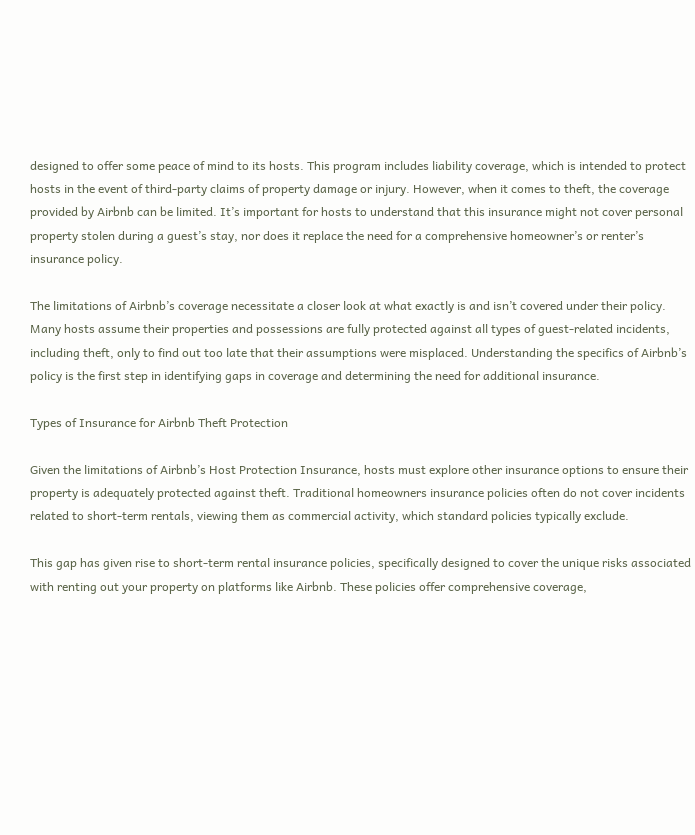designed to offer some peace of mind to its hosts. This program includes liability coverage, which is intended to protect hosts in the event of third-party claims of property damage or injury. However, when it comes to theft, the coverage provided by Airbnb can be limited. It’s important for hosts to understand that this insurance might not cover personal property stolen during a guest’s stay, nor does it replace the need for a comprehensive homeowner’s or renter’s insurance policy.

The limitations of Airbnb’s coverage necessitate a closer look at what exactly is and isn’t covered under their policy. Many hosts assume their properties and possessions are fully protected against all types of guest-related incidents, including theft, only to find out too late that their assumptions were misplaced. Understanding the specifics of Airbnb’s policy is the first step in identifying gaps in coverage and determining the need for additional insurance.

Types of Insurance for Airbnb Theft Protection

Given the limitations of Airbnb’s Host Protection Insurance, hosts must explore other insurance options to ensure their property is adequately protected against theft. Traditional homeowners insurance policies often do not cover incidents related to short-term rentals, viewing them as commercial activity, which standard policies typically exclude.

This gap has given rise to short-term rental insurance policies, specifically designed to cover the unique risks associated with renting out your property on platforms like Airbnb. These policies offer comprehensive coverage,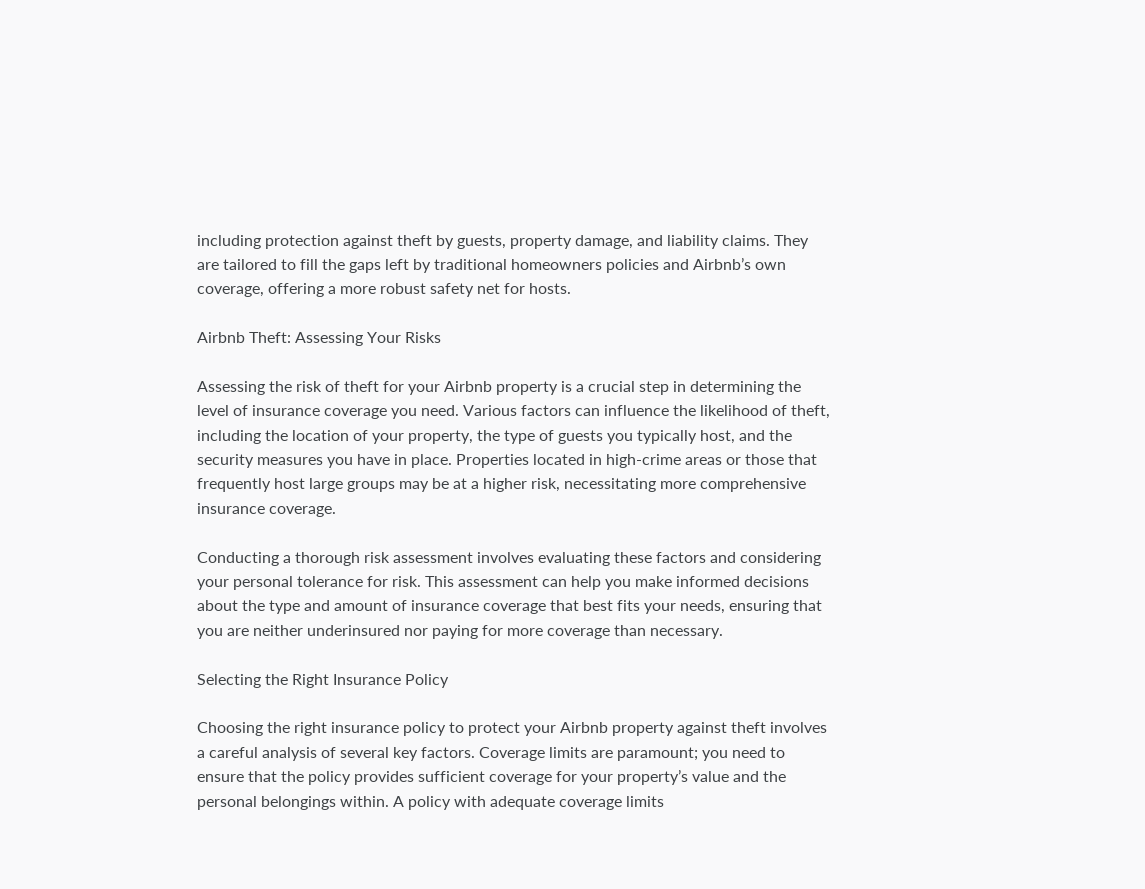including protection against theft by guests, property damage, and liability claims. They are tailored to fill the gaps left by traditional homeowners policies and Airbnb’s own coverage, offering a more robust safety net for hosts.

Airbnb Theft: Assessing Your Risks

Assessing the risk of theft for your Airbnb property is a crucial step in determining the level of insurance coverage you need. Various factors can influence the likelihood of theft, including the location of your property, the type of guests you typically host, and the security measures you have in place. Properties located in high-crime areas or those that frequently host large groups may be at a higher risk, necessitating more comprehensive insurance coverage.

Conducting a thorough risk assessment involves evaluating these factors and considering your personal tolerance for risk. This assessment can help you make informed decisions about the type and amount of insurance coverage that best fits your needs, ensuring that you are neither underinsured nor paying for more coverage than necessary.

Selecting the Right Insurance Policy

Choosing the right insurance policy to protect your Airbnb property against theft involves a careful analysis of several key factors. Coverage limits are paramount; you need to ensure that the policy provides sufficient coverage for your property’s value and the personal belongings within. A policy with adequate coverage limits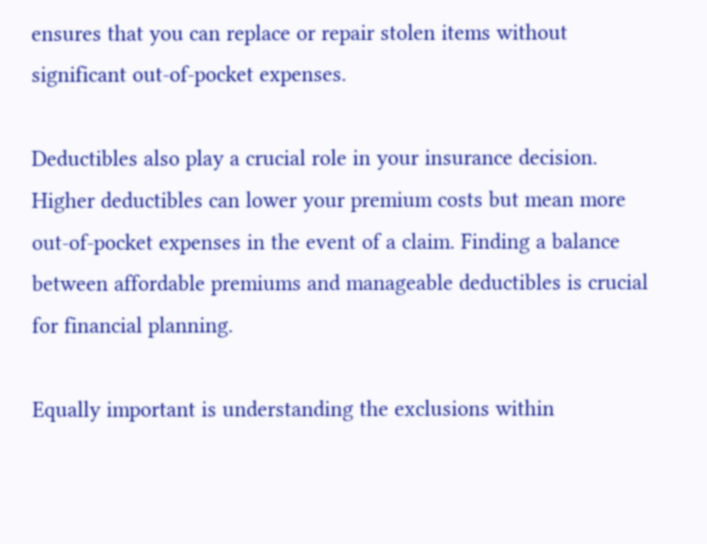ensures that you can replace or repair stolen items without significant out-of-pocket expenses.

Deductibles also play a crucial role in your insurance decision. Higher deductibles can lower your premium costs but mean more out-of-pocket expenses in the event of a claim. Finding a balance between affordable premiums and manageable deductibles is crucial for financial planning.

Equally important is understanding the exclusions within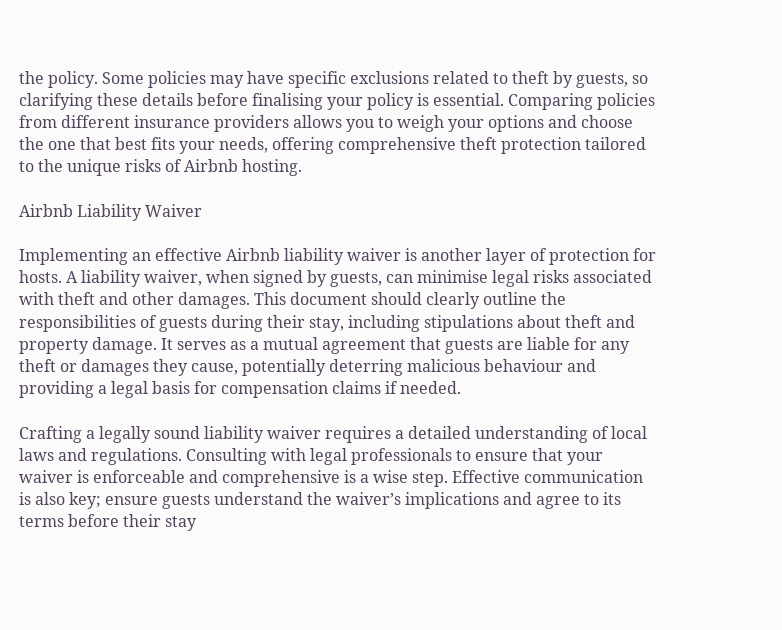the policy. Some policies may have specific exclusions related to theft by guests, so clarifying these details before finalising your policy is essential. Comparing policies from different insurance providers allows you to weigh your options and choose the one that best fits your needs, offering comprehensive theft protection tailored to the unique risks of Airbnb hosting.

Airbnb Liability Waiver

Implementing an effective Airbnb liability waiver is another layer of protection for hosts. A liability waiver, when signed by guests, can minimise legal risks associated with theft and other damages. This document should clearly outline the responsibilities of guests during their stay, including stipulations about theft and property damage. It serves as a mutual agreement that guests are liable for any theft or damages they cause, potentially deterring malicious behaviour and providing a legal basis for compensation claims if needed.

Crafting a legally sound liability waiver requires a detailed understanding of local laws and regulations. Consulting with legal professionals to ensure that your waiver is enforceable and comprehensive is a wise step. Effective communication is also key; ensure guests understand the waiver’s implications and agree to its terms before their stay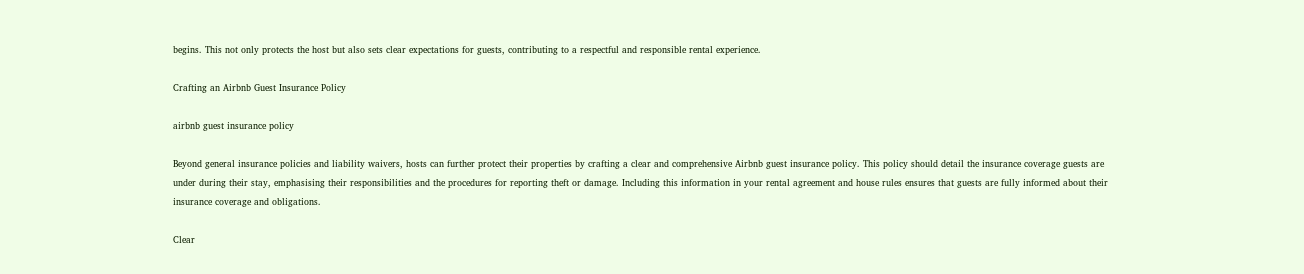begins. This not only protects the host but also sets clear expectations for guests, contributing to a respectful and responsible rental experience.

Crafting an Airbnb Guest Insurance Policy

airbnb guest insurance policy

Beyond general insurance policies and liability waivers, hosts can further protect their properties by crafting a clear and comprehensive Airbnb guest insurance policy. This policy should detail the insurance coverage guests are under during their stay, emphasising their responsibilities and the procedures for reporting theft or damage. Including this information in your rental agreement and house rules ensures that guests are fully informed about their insurance coverage and obligations.

Clear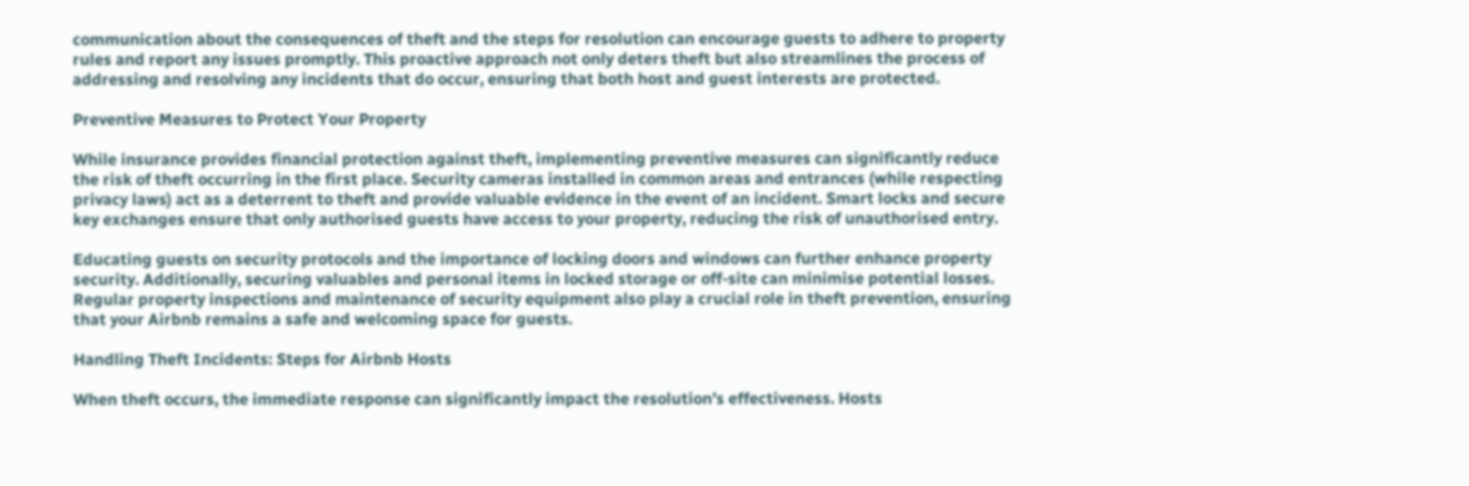communication about the consequences of theft and the steps for resolution can encourage guests to adhere to property rules and report any issues promptly. This proactive approach not only deters theft but also streamlines the process of addressing and resolving any incidents that do occur, ensuring that both host and guest interests are protected.

Preventive Measures to Protect Your Property

While insurance provides financial protection against theft, implementing preventive measures can significantly reduce the risk of theft occurring in the first place. Security cameras installed in common areas and entrances (while respecting privacy laws) act as a deterrent to theft and provide valuable evidence in the event of an incident. Smart locks and secure key exchanges ensure that only authorised guests have access to your property, reducing the risk of unauthorised entry.

Educating guests on security protocols and the importance of locking doors and windows can further enhance property security. Additionally, securing valuables and personal items in locked storage or off-site can minimise potential losses. Regular property inspections and maintenance of security equipment also play a crucial role in theft prevention, ensuring that your Airbnb remains a safe and welcoming space for guests.

Handling Theft Incidents: Steps for Airbnb Hosts

When theft occurs, the immediate response can significantly impact the resolution’s effectiveness. Hosts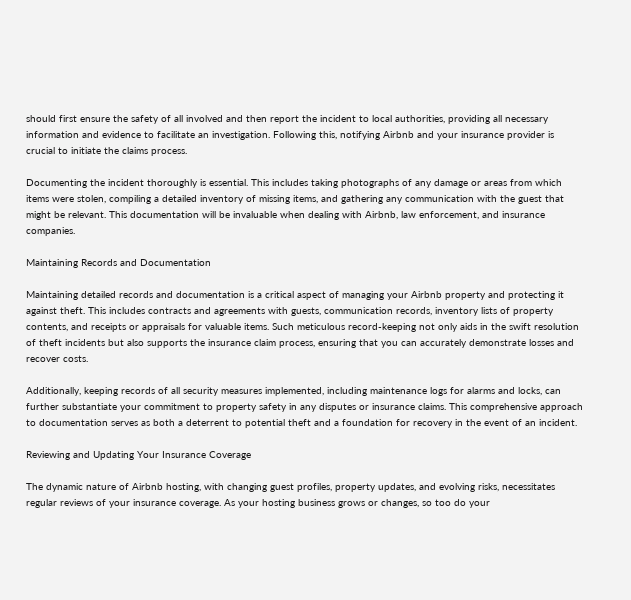should first ensure the safety of all involved and then report the incident to local authorities, providing all necessary information and evidence to facilitate an investigation. Following this, notifying Airbnb and your insurance provider is crucial to initiate the claims process.

Documenting the incident thoroughly is essential. This includes taking photographs of any damage or areas from which items were stolen, compiling a detailed inventory of missing items, and gathering any communication with the guest that might be relevant. This documentation will be invaluable when dealing with Airbnb, law enforcement, and insurance companies.

Maintaining Records and Documentation

Maintaining detailed records and documentation is a critical aspect of managing your Airbnb property and protecting it against theft. This includes contracts and agreements with guests, communication records, inventory lists of property contents, and receipts or appraisals for valuable items. Such meticulous record-keeping not only aids in the swift resolution of theft incidents but also supports the insurance claim process, ensuring that you can accurately demonstrate losses and recover costs.

Additionally, keeping records of all security measures implemented, including maintenance logs for alarms and locks, can further substantiate your commitment to property safety in any disputes or insurance claims. This comprehensive approach to documentation serves as both a deterrent to potential theft and a foundation for recovery in the event of an incident.

Reviewing and Updating Your Insurance Coverage

The dynamic nature of Airbnb hosting, with changing guest profiles, property updates, and evolving risks, necessitates regular reviews of your insurance coverage. As your hosting business grows or changes, so too do your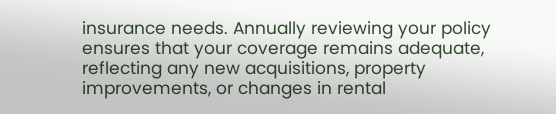insurance needs. Annually reviewing your policy ensures that your coverage remains adequate, reflecting any new acquisitions, property improvements, or changes in rental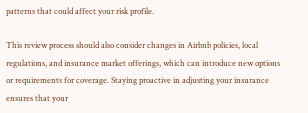patterns that could affect your risk profile.

This review process should also consider changes in Airbnb policies, local regulations, and insurance market offerings, which can introduce new options or requirements for coverage. Staying proactive in adjusting your insurance ensures that your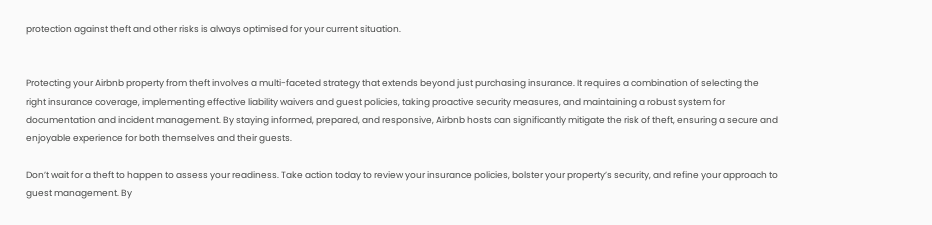protection against theft and other risks is always optimised for your current situation.


Protecting your Airbnb property from theft involves a multi-faceted strategy that extends beyond just purchasing insurance. It requires a combination of selecting the right insurance coverage, implementing effective liability waivers and guest policies, taking proactive security measures, and maintaining a robust system for documentation and incident management. By staying informed, prepared, and responsive, Airbnb hosts can significantly mitigate the risk of theft, ensuring a secure and enjoyable experience for both themselves and their guests.

Don’t wait for a theft to happen to assess your readiness. Take action today to review your insurance policies, bolster your property’s security, and refine your approach to guest management. By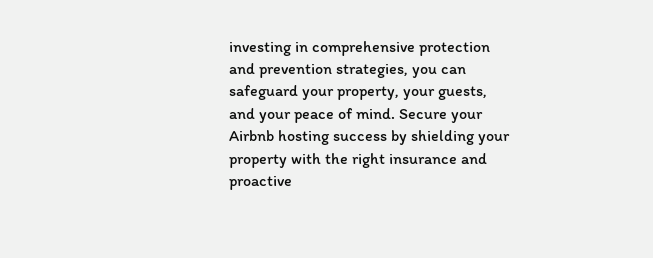investing in comprehensive protection and prevention strategies, you can safeguard your property, your guests, and your peace of mind. Secure your Airbnb hosting success by shielding your property with the right insurance and proactive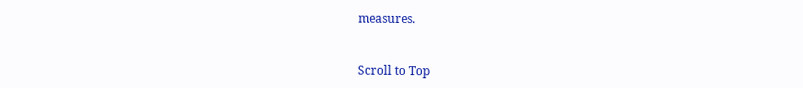measures.


Scroll to Top